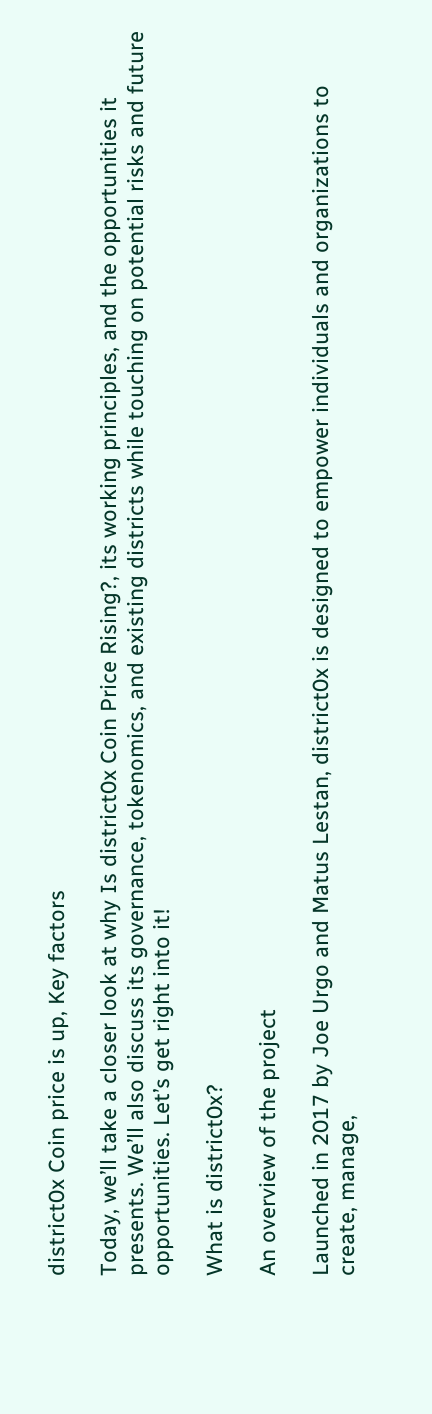district0x Coin price is up, Key factors

Today, we’ll take a closer look at why Is district0x Coin Price Rising?, its working principles, and the opportunities it presents. We’ll also discuss its governance, tokenomics, and existing districts while touching on potential risks and future opportunities. Let’s get right into it!

What is district0x?

An overview of the project

Launched in 2017 by Joe Urgo and Matus Lestan, district0x is designed to empower individuals and organizations to create, manage,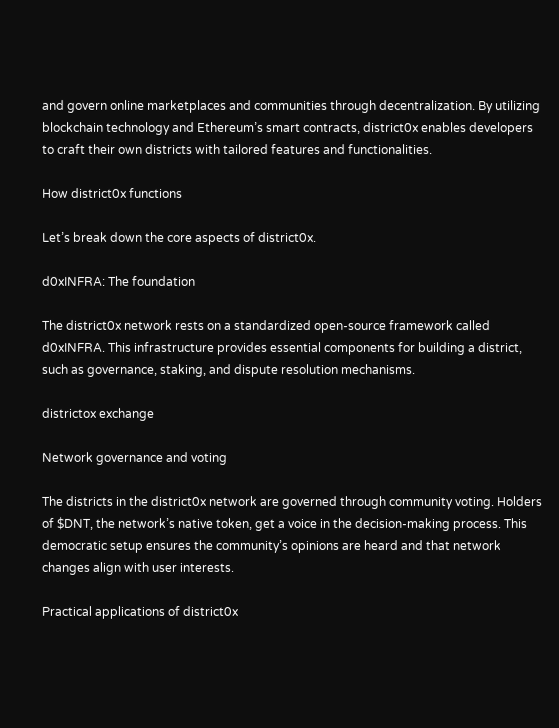and govern online marketplaces and communities through decentralization. By utilizing blockchain technology and Ethereum’s smart contracts, district0x enables developers to craft their own districts with tailored features and functionalities.

How district0x functions

Let’s break down the core aspects of district0x.

d0xINFRA: The foundation

The district0x network rests on a standardized open-source framework called d0xINFRA. This infrastructure provides essential components for building a district, such as governance, staking, and dispute resolution mechanisms.

districtox exchange

Network governance and voting

The districts in the district0x network are governed through community voting. Holders of $DNT, the network’s native token, get a voice in the decision-making process. This democratic setup ensures the community’s opinions are heard and that network changes align with user interests.

Practical applications of district0x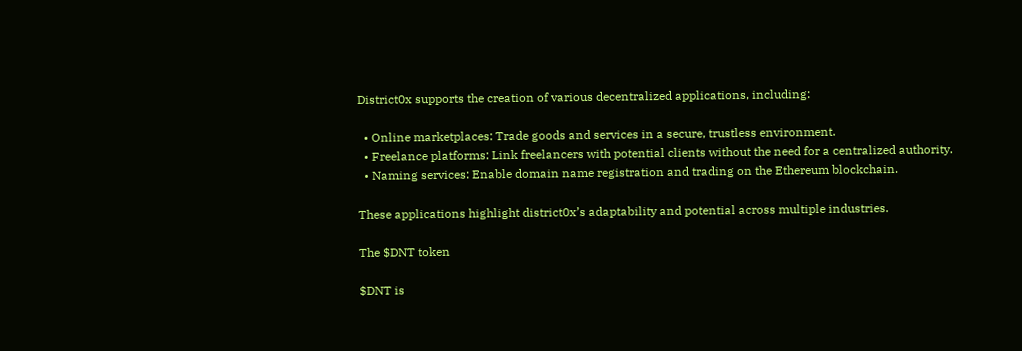District0x supports the creation of various decentralized applications, including:

  • Online marketplaces: Trade goods and services in a secure, trustless environment.
  • Freelance platforms: Link freelancers with potential clients without the need for a centralized authority.
  • Naming services: Enable domain name registration and trading on the Ethereum blockchain.

These applications highlight district0x’s adaptability and potential across multiple industries.

The $DNT token

$DNT is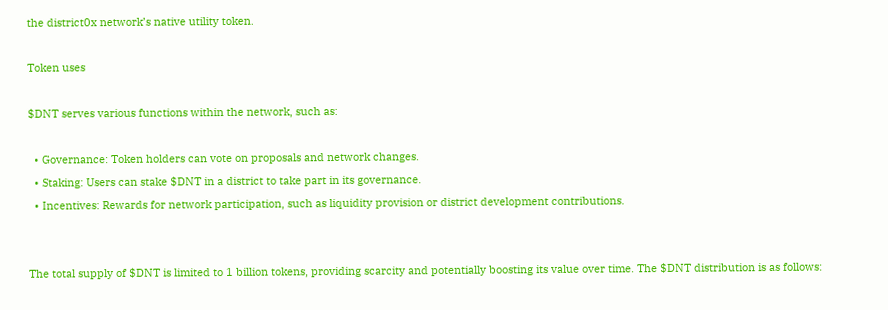the district0x network’s native utility token.

Token uses

$DNT serves various functions within the network, such as:

  • Governance: Token holders can vote on proposals and network changes.
  • Staking: Users can stake $DNT in a district to take part in its governance.
  • Incentives: Rewards for network participation, such as liquidity provision or district development contributions.


The total supply of $DNT is limited to 1 billion tokens, providing scarcity and potentially boosting its value over time. The $DNT distribution is as follows: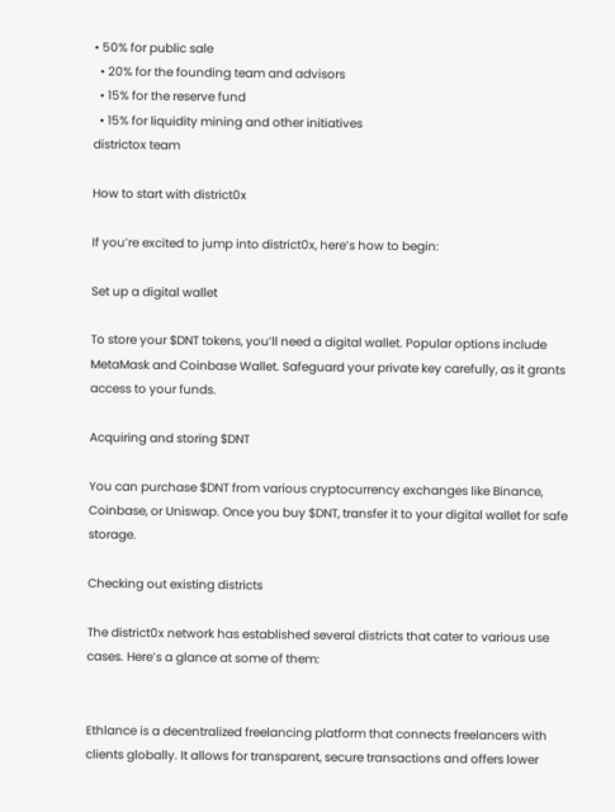• 50% for public sale
  • 20% for the founding team and advisors
  • 15% for the reserve fund
  • 15% for liquidity mining and other initiatives
districtox team

How to start with district0x

If you’re excited to jump into district0x, here’s how to begin:

Set up a digital wallet

To store your $DNT tokens, you’ll need a digital wallet. Popular options include MetaMask and Coinbase Wallet. Safeguard your private key carefully, as it grants access to your funds.

Acquiring and storing $DNT

You can purchase $DNT from various cryptocurrency exchanges like Binance, Coinbase, or Uniswap. Once you buy $DNT, transfer it to your digital wallet for safe storage.

Checking out existing districts

The district0x network has established several districts that cater to various use cases. Here’s a glance at some of them:


Ethlance is a decentralized freelancing platform that connects freelancers with clients globally. It allows for transparent, secure transactions and offers lower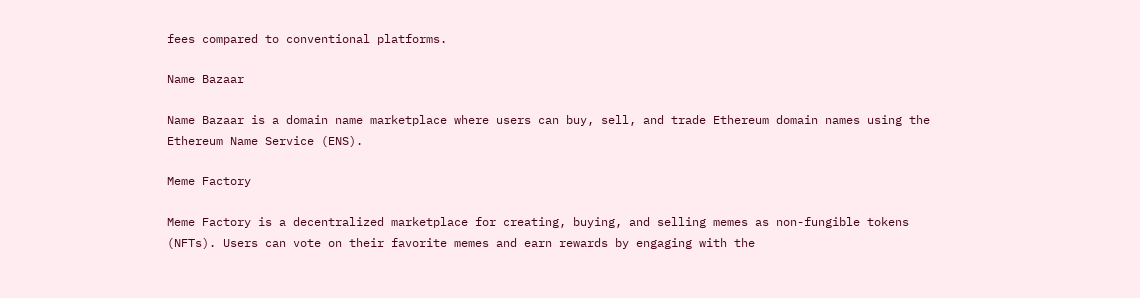fees compared to conventional platforms.

Name Bazaar

Name Bazaar is a domain name marketplace where users can buy, sell, and trade Ethereum domain names using the Ethereum Name Service (ENS).

Meme Factory

Meme Factory is a decentralized marketplace for creating, buying, and selling memes as non-fungible tokens (NFTs). Users can vote on their favorite memes and earn rewards by engaging with the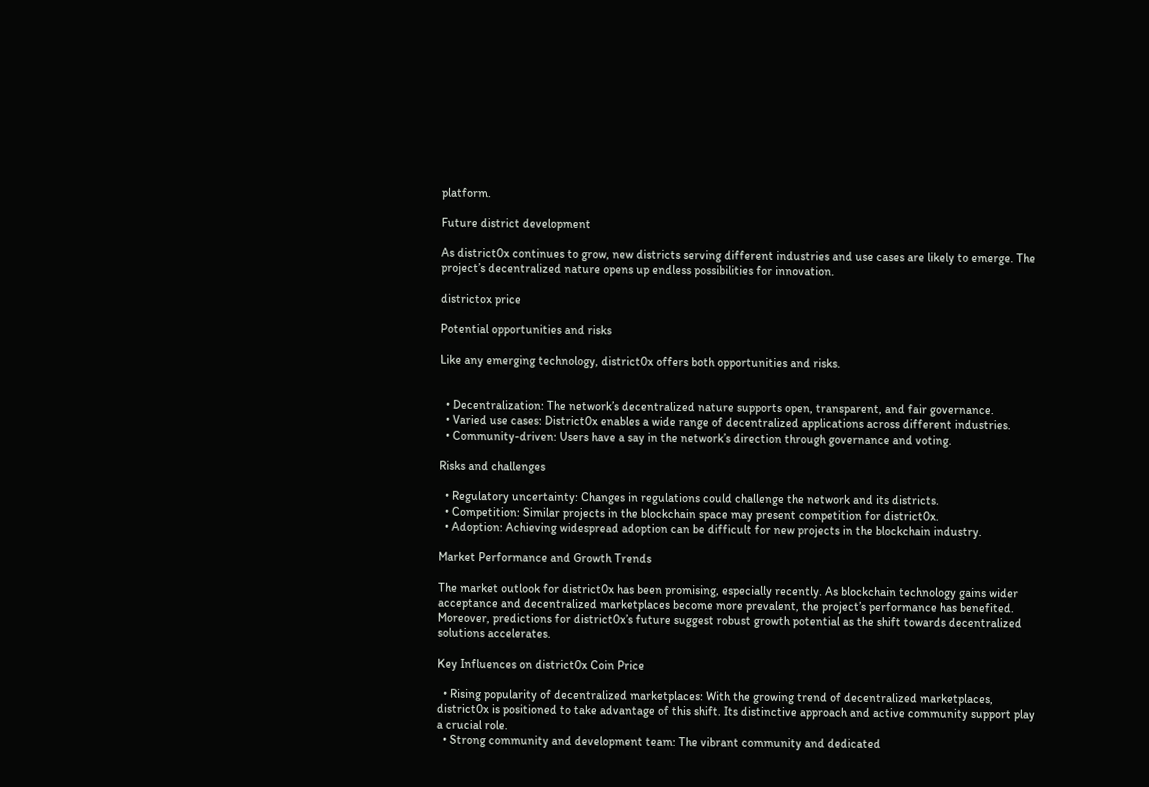platform.

Future district development

As district0x continues to grow, new districts serving different industries and use cases are likely to emerge. The project’s decentralized nature opens up endless possibilities for innovation.

districtox price

Potential opportunities and risks

Like any emerging technology, district0x offers both opportunities and risks.


  • Decentralization: The network’s decentralized nature supports open, transparent, and fair governance.
  • Varied use cases: District0x enables a wide range of decentralized applications across different industries.
  • Community-driven: Users have a say in the network’s direction through governance and voting.

Risks and challenges

  • Regulatory uncertainty: Changes in regulations could challenge the network and its districts.
  • Competition: Similar projects in the blockchain space may present competition for district0x.
  • Adoption: Achieving widespread adoption can be difficult for new projects in the blockchain industry.

Market Performance and Growth Trends

The market outlook for district0x has been promising, especially recently. As blockchain technology gains wider acceptance and decentralized marketplaces become more prevalent, the project’s performance has benefited. Moreover, predictions for district0x’s future suggest robust growth potential as the shift towards decentralized solutions accelerates.

Key Influences on district0x Coin Price

  • Rising popularity of decentralized marketplaces: With the growing trend of decentralized marketplaces, district0x is positioned to take advantage of this shift. Its distinctive approach and active community support play a crucial role.
  • Strong community and development team: The vibrant community and dedicated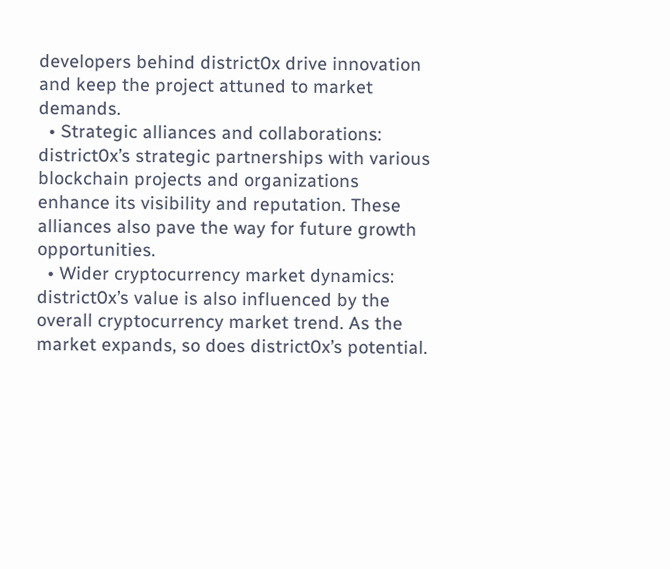developers behind district0x drive innovation and keep the project attuned to market demands.
  • Strategic alliances and collaborations: district0x’s strategic partnerships with various blockchain projects and organizations enhance its visibility and reputation. These alliances also pave the way for future growth opportunities.
  • Wider cryptocurrency market dynamics: district0x’s value is also influenced by the overall cryptocurrency market trend. As the market expands, so does district0x’s potential.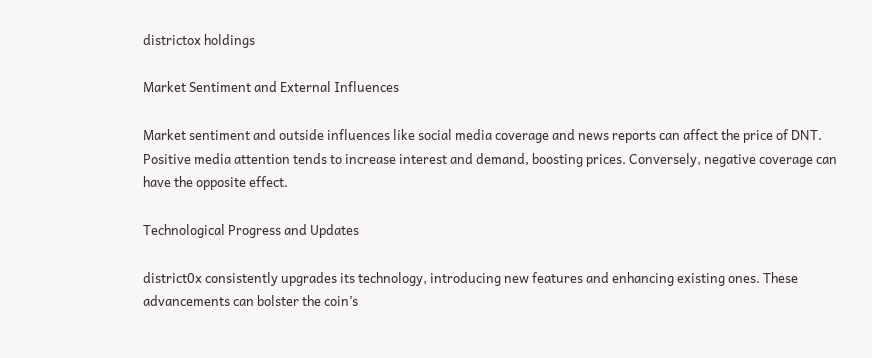districtox holdings

Market Sentiment and External Influences

Market sentiment and outside influences like social media coverage and news reports can affect the price of DNT. Positive media attention tends to increase interest and demand, boosting prices. Conversely, negative coverage can have the opposite effect.

Technological Progress and Updates

district0x consistently upgrades its technology, introducing new features and enhancing existing ones. These advancements can bolster the coin’s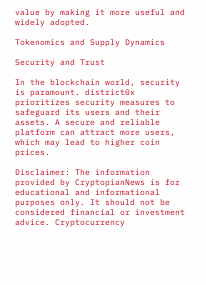value by making it more useful and widely adopted.

Tokenomics and Supply Dynamics

Security and Trust

In the blockchain world, security is paramount. district0x prioritizes security measures to safeguard its users and their assets. A secure and reliable platform can attract more users, which may lead to higher coin prices.

Disclaimer: The information provided by CryptopianNews is for educational and informational purposes only. It should not be considered financial or investment advice. Cryptocurrency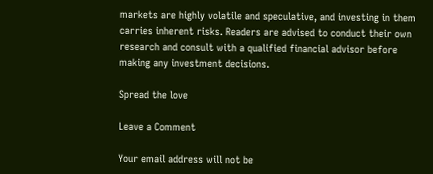markets are highly volatile and speculative, and investing in them carries inherent risks. Readers are advised to conduct their own research and consult with a qualified financial advisor before making any investment decisions.

Spread the love

Leave a Comment

Your email address will not be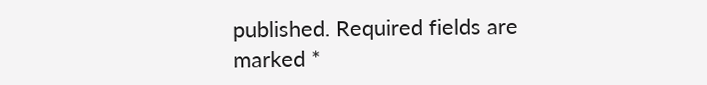published. Required fields are marked *